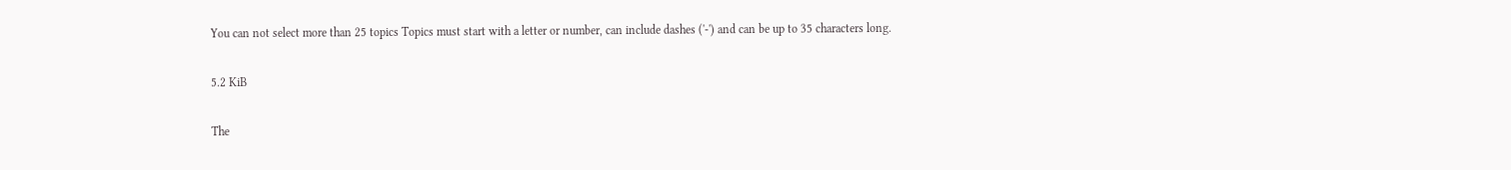You can not select more than 25 topics Topics must start with a letter or number, can include dashes ('-') and can be up to 35 characters long.

5.2 KiB

The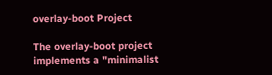overlay-boot Project

The overlay-boot project implements a "minimalist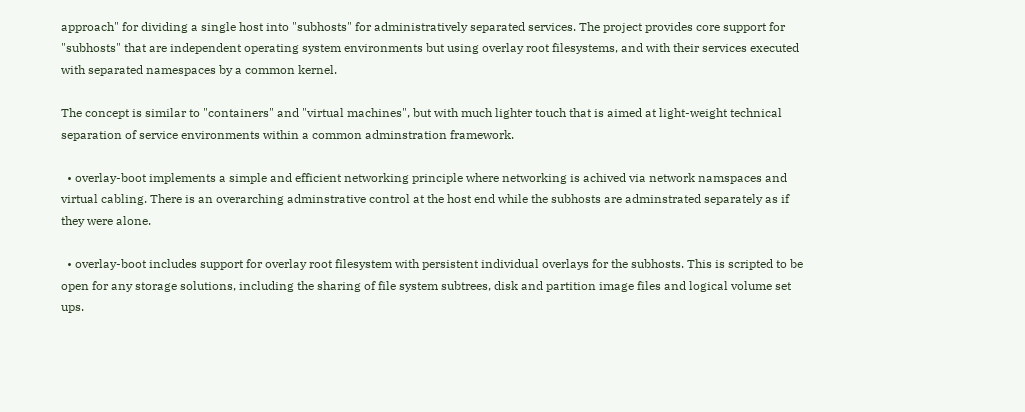approach" for dividing a single host into "subhosts" for administratively separated services. The project provides core support for "subhosts" that are independent operating system environments but using overlay root filesystems, and with their services executed with separated namespaces by a common kernel.

The concept is similar to "containers" and "virtual machines", but with much lighter touch that is aimed at light-weight technical separation of service environments within a common adminstration framework.

  • overlay-boot implements a simple and efficient networking principle where networking is achived via network namspaces and virtual cabling. There is an overarching adminstrative control at the host end while the subhosts are adminstrated separately as if they were alone.

  • overlay-boot includes support for overlay root filesystem with persistent individual overlays for the subhosts. This is scripted to be open for any storage solutions, including the sharing of file system subtrees, disk and partition image files and logical volume set ups.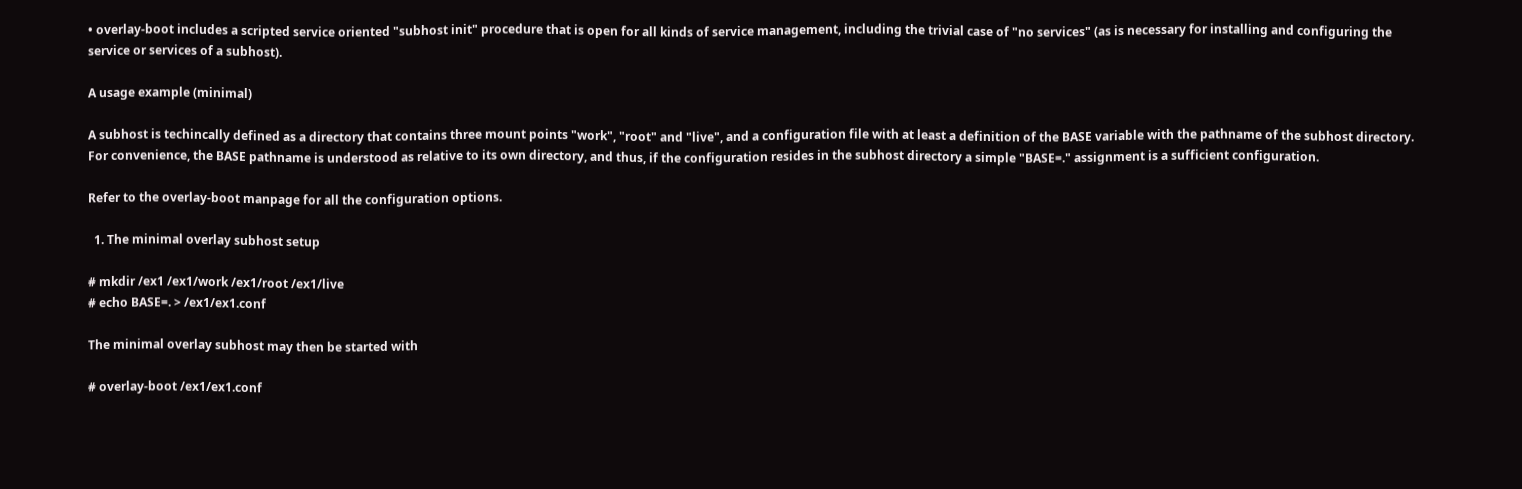• overlay-boot includes a scripted service oriented "subhost init" procedure that is open for all kinds of service management, including the trivial case of "no services" (as is necessary for installing and configuring the service or services of a subhost).

A usage example (minimal)

A subhost is techincally defined as a directory that contains three mount points "work", "root" and "live", and a configuration file with at least a definition of the BASE variable with the pathname of the subhost directory. For convenience, the BASE pathname is understood as relative to its own directory, and thus, if the configuration resides in the subhost directory a simple "BASE=." assignment is a sufficient configuration.

Refer to the overlay-boot manpage for all the configuration options.

  1. The minimal overlay subhost setup

# mkdir /ex1 /ex1/work /ex1/root /ex1/live
# echo BASE=. > /ex1/ex1.conf

The minimal overlay subhost may then be started with

# overlay-boot /ex1/ex1.conf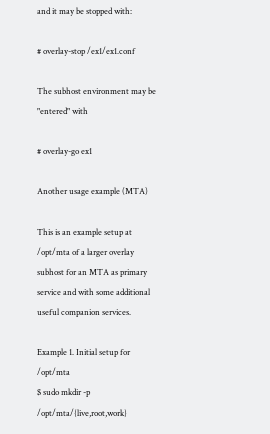and it may be stopped with:

# overlay-stop /ex1/ex1.conf

The subhost environment may be "entered" with

# overlay-go ex1

Another usage example (MTA)

This is an example setup at /opt/mta of a larger overlay subhost for an MTA as primary service and with some additional useful companion services.

Example 1. Initial setup for /opt/mta
$ sudo mkdir -p /opt/mta/{live,root,work}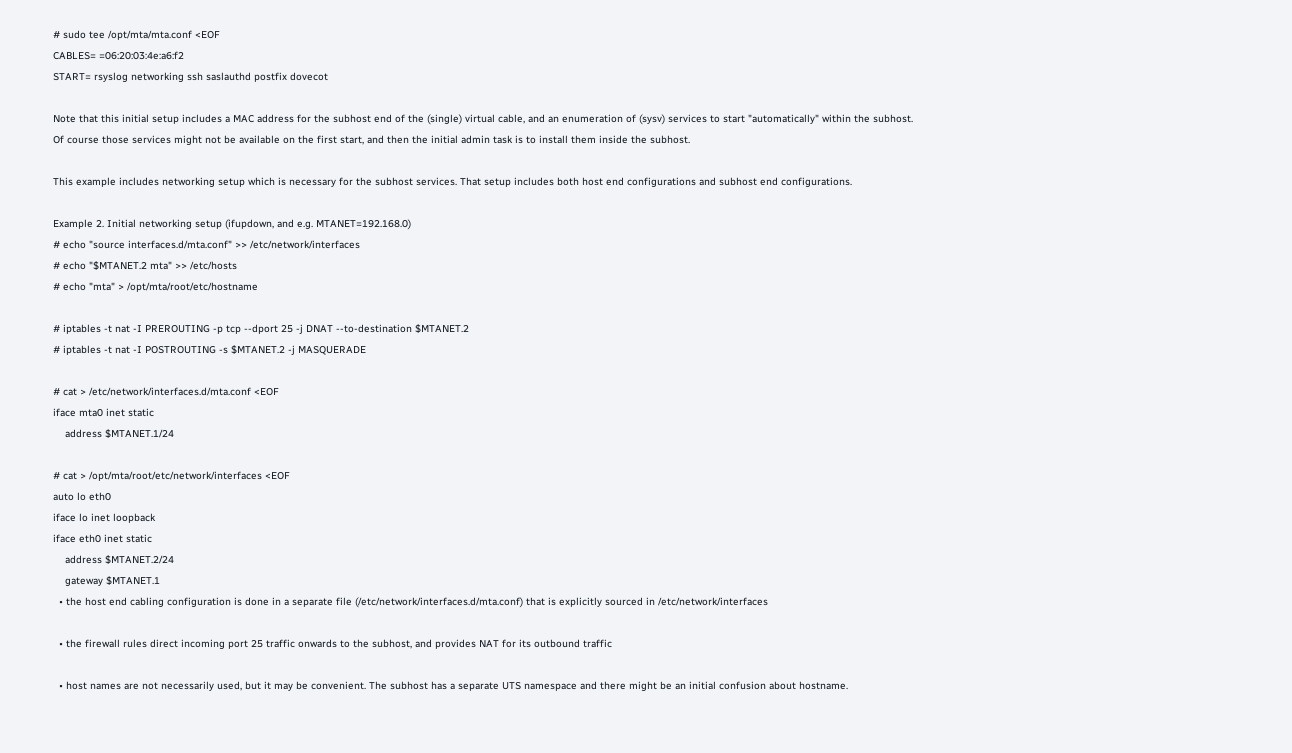# sudo tee /opt/mta/mta.conf <EOF
CABLES= =06:20:03:4e:a6:f2
START= rsyslog networking ssh saslauthd postfix dovecot

Note that this initial setup includes a MAC address for the subhost end of the (single) virtual cable, and an enumeration of (sysv) services to start "automatically" within the subhost. Of course those services might not be available on the first start, and then the initial admin task is to install them inside the subhost.

This example includes networking setup which is necessary for the subhost services. That setup includes both host end configurations and subhost end configurations.

Example 2. Initial networking setup (ifupdown, and e.g. MTANET=192.168.0)
# echo "source interfaces.d/mta.conf" >> /etc/network/interfaces
# echo "$MTANET.2 mta" >> /etc/hosts
# echo "mta" > /opt/mta/root/etc/hostname

# iptables -t nat -I PREROUTING -p tcp --dport 25 -j DNAT --to-destination $MTANET.2
# iptables -t nat -I POSTROUTING -s $MTANET.2 -j MASQUERADE

# cat > /etc/network/interfaces.d/mta.conf <EOF
iface mta0 inet static
    address $MTANET.1/24

# cat > /opt/mta/root/etc/network/interfaces <EOF
auto lo eth0
iface lo inet loopback
iface eth0 inet static
    address $MTANET.2/24
    gateway $MTANET.1
  • the host end cabling configuration is done in a separate file (/etc/network/interfaces.d/mta.conf) that is explicitly sourced in /etc/network/interfaces

  • the firewall rules direct incoming port 25 traffic onwards to the subhost, and provides NAT for its outbound traffic

  • host names are not necessarily used, but it may be convenient. The subhost has a separate UTS namespace and there might be an initial confusion about hostname.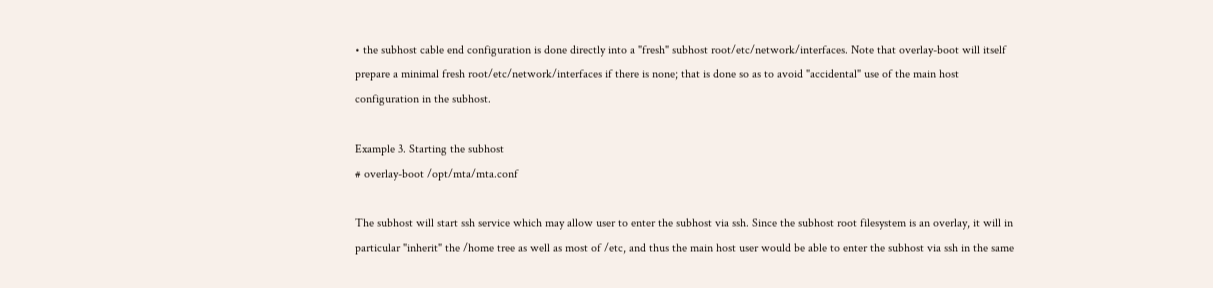• the subhost cable end configuration is done directly into a "fresh" subhost root/etc/network/interfaces. Note that overlay-boot will itself prepare a minimal fresh root/etc/network/interfaces if there is none; that is done so as to avoid "accidental" use of the main host configuration in the subhost.

Example 3. Starting the subhost
# overlay-boot /opt/mta/mta.conf

The subhost will start ssh service which may allow user to enter the subhost via ssh. Since the subhost root filesystem is an overlay, it will in particular "inherit" the /home tree as well as most of /etc, and thus the main host user would be able to enter the subhost via ssh in the same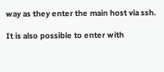way as they enter the main host via ssh.

It is also possible to enter with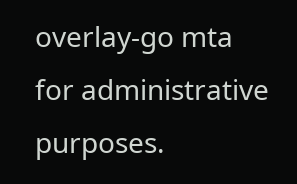overlay-go mta for administrative purposes.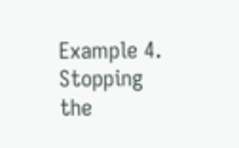Example 4. Stopping the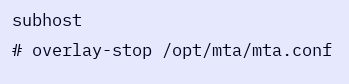subhost
# overlay-stop /opt/mta/mta.conf